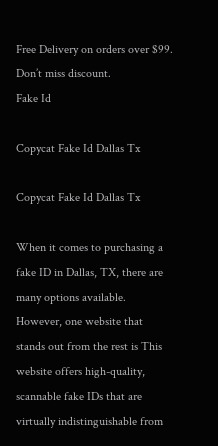Free Delivery on orders over $99. Don’t miss discount.
Fake Id

Copycat Fake Id Dallas Tx

Copycat Fake Id Dallas Tx

When it comes to purchasing a fake ID in Dallas, TX, there are many options available. However, one website that stands out from the rest is This website offers high-quality, scannable fake IDs that are virtually indistinguishable from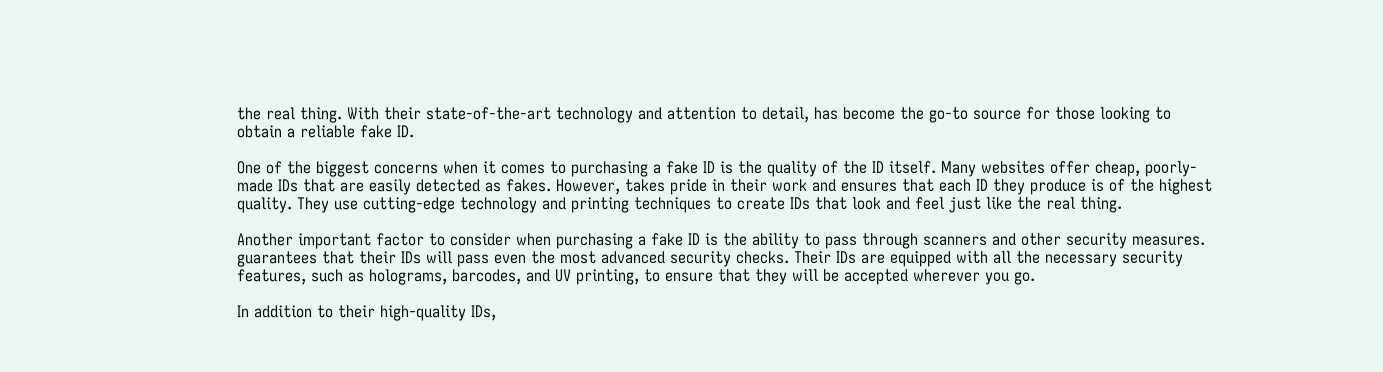the real thing. With their state-of-the-art technology and attention to detail, has become the go-to source for those looking to obtain a reliable fake ID.

One of the biggest concerns when it comes to purchasing a fake ID is the quality of the ID itself. Many websites offer cheap, poorly-made IDs that are easily detected as fakes. However, takes pride in their work and ensures that each ID they produce is of the highest quality. They use cutting-edge technology and printing techniques to create IDs that look and feel just like the real thing.

Another important factor to consider when purchasing a fake ID is the ability to pass through scanners and other security measures. guarantees that their IDs will pass even the most advanced security checks. Their IDs are equipped with all the necessary security features, such as holograms, barcodes, and UV printing, to ensure that they will be accepted wherever you go.

In addition to their high-quality IDs,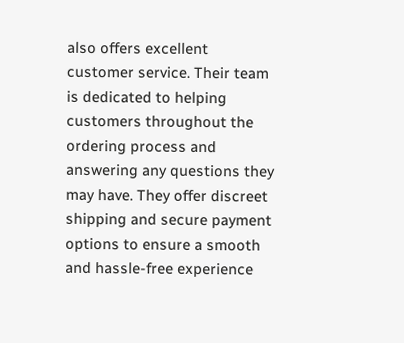also offers excellent customer service. Their team is dedicated to helping customers throughout the ordering process and answering any questions they may have. They offer discreet shipping and secure payment options to ensure a smooth and hassle-free experience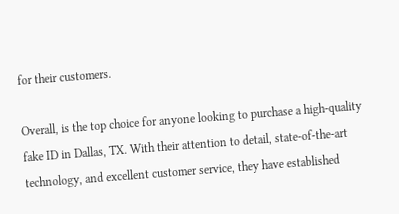for their customers.

Overall, is the top choice for anyone looking to purchase a high-quality fake ID in Dallas, TX. With their attention to detail, state-of-the-art technology, and excellent customer service, they have established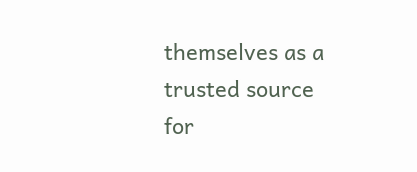themselves as a trusted source for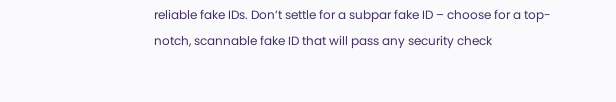reliable fake IDs. Don’t settle for a subpar fake ID – choose for a top-notch, scannable fake ID that will pass any security check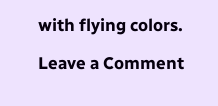with flying colors.

Leave a Comment